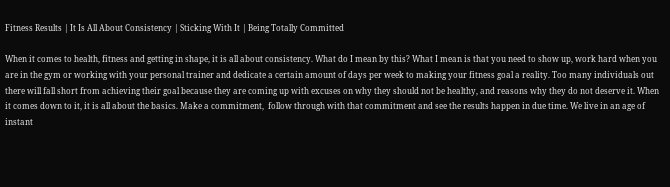Fitness Results | It Is All About Consistency | Sticking With It | Being Totally Committed

When it comes to health, fitness and getting in shape, it is all about consistency. What do I mean by this? What I mean is that you need to show up, work hard when you are in the gym or working with your personal trainer and dedicate a certain amount of days per week to making your fitness goal a reality. Too many individuals out there will fall short from achieving their goal because they are coming up with excuses on why they should not be healthy, and reasons why they do not deserve it. When it comes down to it, it is all about the basics. Make a commitment,  follow through with that commitment and see the results happen in due time. We live in an age of instant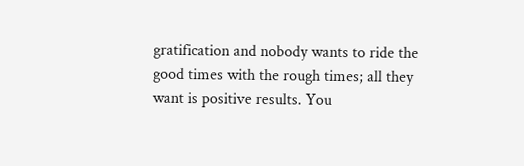gratification and nobody wants to ride the good times with the rough times; all they want is positive results. You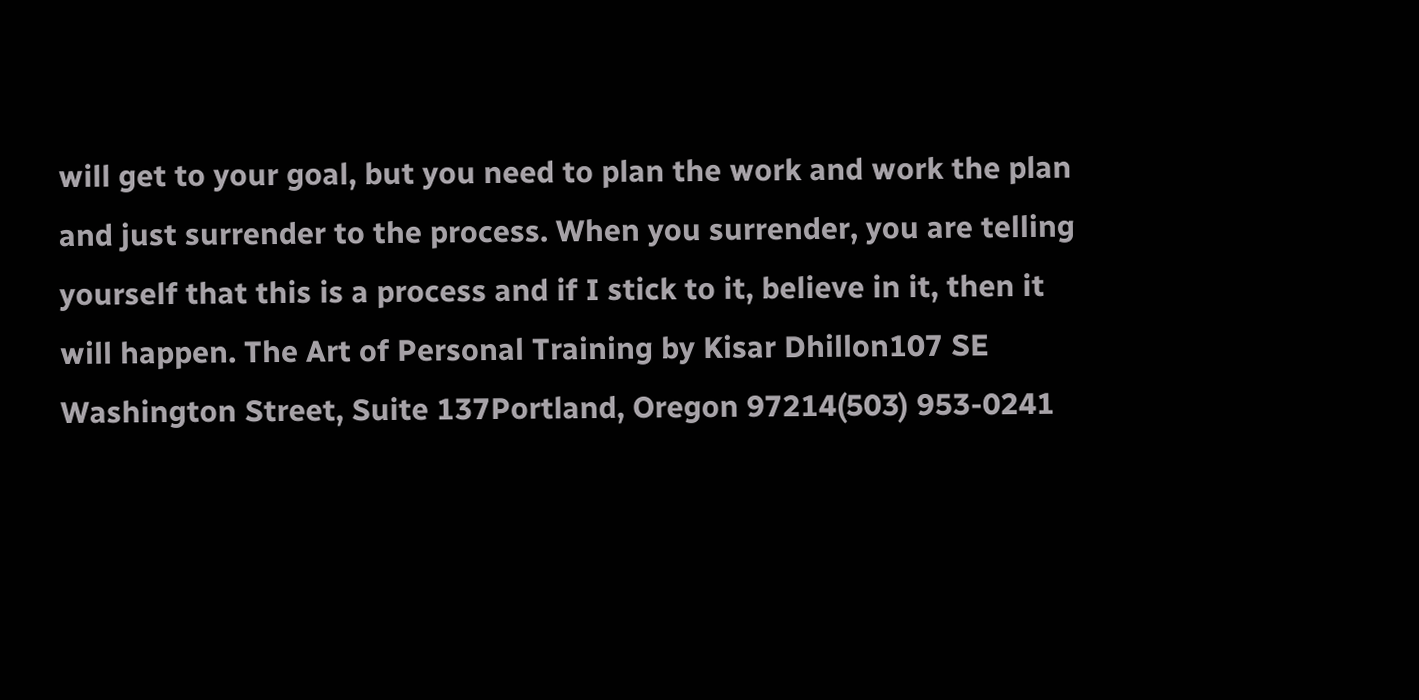will get to your goal, but you need to plan the work and work the plan and just surrender to the process. When you surrender, you are telling yourself that this is a process and if I stick to it, believe in it, then it will happen. The Art of Personal Training by Kisar Dhillon107 SE Washington Street, Suite 137Portland, Oregon 97214(503) 953-0241